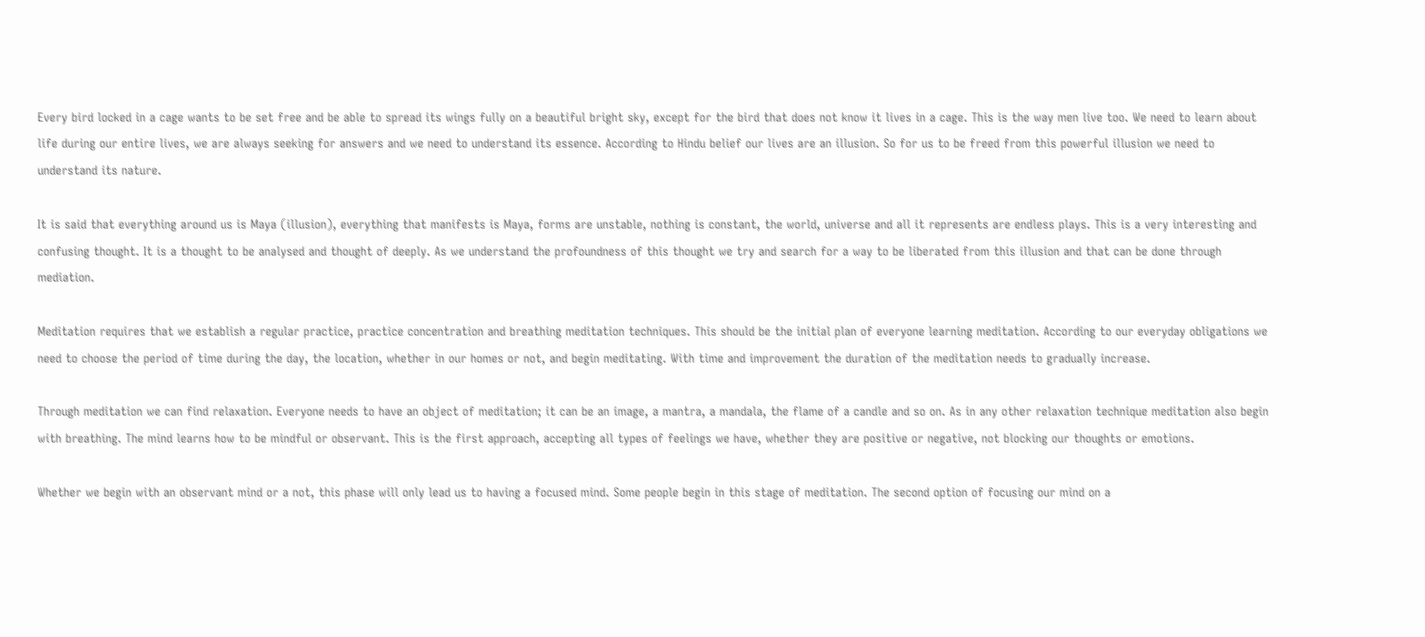Every bird locked in a cage wants to be set free and be able to spread its wings fully on a beautiful bright sky, except for the bird that does not know it lives in a cage. This is the way men live too. We need to learn about life during our entire lives, we are always seeking for answers and we need to understand its essence. According to Hindu belief our lives are an illusion. So for us to be freed from this powerful illusion we need to understand its nature.

It is said that everything around us is Maya (illusion), everything that manifests is Maya, forms are unstable, nothing is constant, the world, universe and all it represents are endless plays. This is a very interesting and confusing thought. It is a thought to be analysed and thought of deeply. As we understand the profoundness of this thought we try and search for a way to be liberated from this illusion and that can be done through mediation.

Meditation requires that we establish a regular practice, practice concentration and breathing meditation techniques. This should be the initial plan of everyone learning meditation. According to our everyday obligations we need to choose the period of time during the day, the location, whether in our homes or not, and begin meditating. With time and improvement the duration of the meditation needs to gradually increase.

Through meditation we can find relaxation. Everyone needs to have an object of meditation; it can be an image, a mantra, a mandala, the flame of a candle and so on. As in any other relaxation technique meditation also begin with breathing. The mind learns how to be mindful or observant. This is the first approach, accepting all types of feelings we have, whether they are positive or negative, not blocking our thoughts or emotions.

Whether we begin with an observant mind or a not, this phase will only lead us to having a focused mind. Some people begin in this stage of meditation. The second option of focusing our mind on a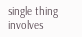single thing involves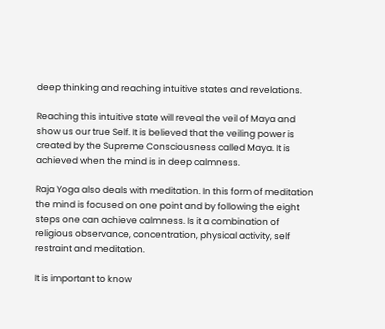deep thinking and reaching intuitive states and revelations.

Reaching this intuitive state will reveal the veil of Maya and show us our true Self. It is believed that the veiling power is created by the Supreme Consciousness called Maya. It is achieved when the mind is in deep calmness.

Raja Yoga also deals with meditation. In this form of meditation the mind is focused on one point and by following the eight steps one can achieve calmness. Is it a combination of religious observance, concentration, physical activity, self restraint and meditation.

It is important to know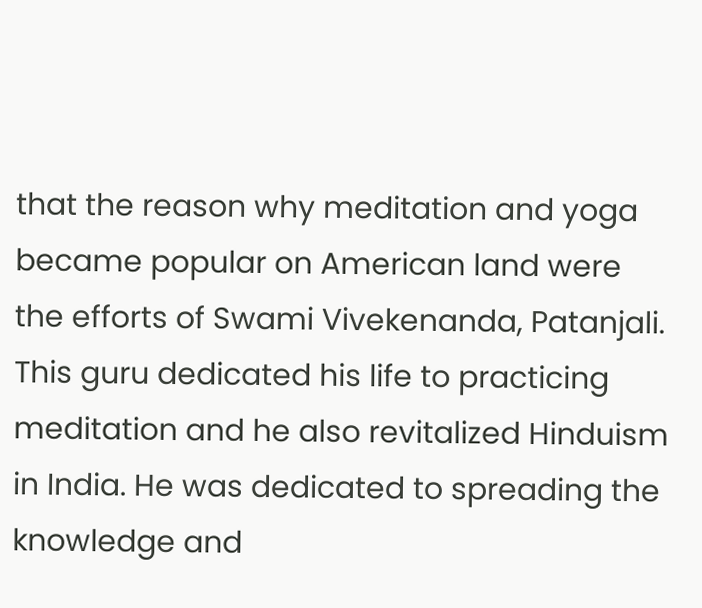that the reason why meditation and yoga became popular on American land were the efforts of Swami Vivekenanda, Patanjali. This guru dedicated his life to practicing meditation and he also revitalized Hinduism in India. He was dedicated to spreading the knowledge and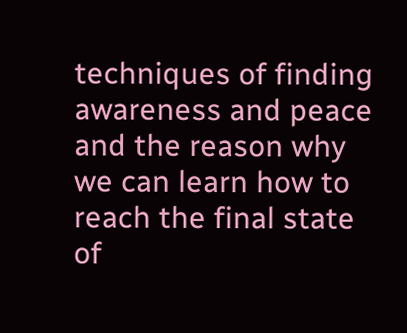techniques of finding awareness and peace and the reason why we can learn how to reach the final state of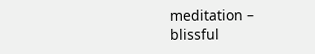meditation – blissful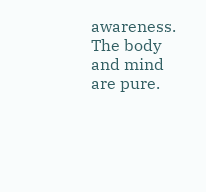awareness. The body and mind are pure.